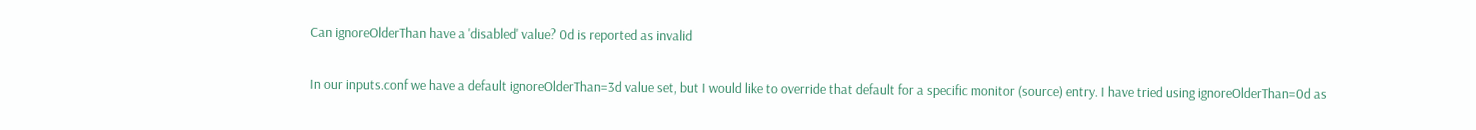Can ignoreOlderThan have a 'disabled' value? 0d is reported as invalid


In our inputs.conf we have a default ignoreOlderThan=3d value set, but I would like to override that default for a specific monitor (source) entry. I have tried using ignoreOlderThan=0d as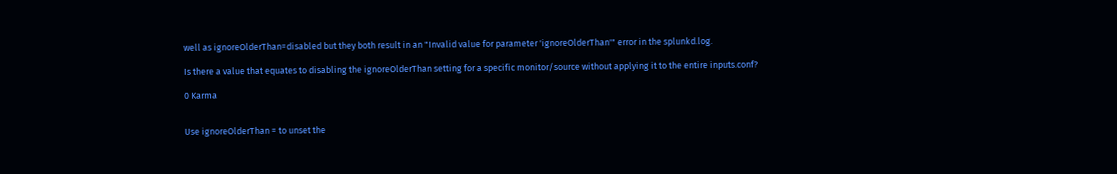well as ignoreOlderThan=disabled but they both result in an "Invalid value for parameter 'ignoreOlderThan'" error in the splunkd.log.

Is there a value that equates to disabling the ignoreOlderThan setting for a specific monitor/source without applying it to the entire inputs.conf?

0 Karma


Use ignoreOlderThan = to unset the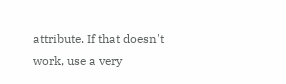attribute. If that doesn't work, use a very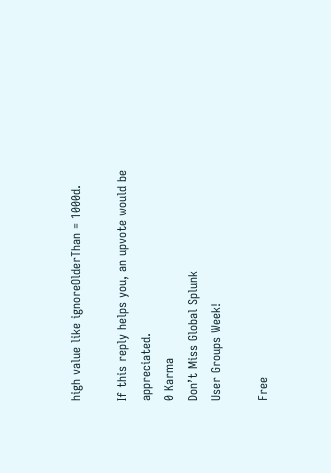high value like ignoreOlderThan = 1000d.

If this reply helps you, an upvote would be appreciated.
0 Karma
Don’t Miss Global Splunk
User Groups Week!

Free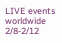LIVE events worldwide 2/8-2/12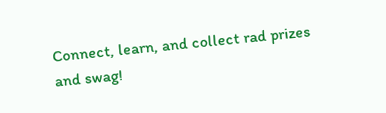Connect, learn, and collect rad prizes
and swag!